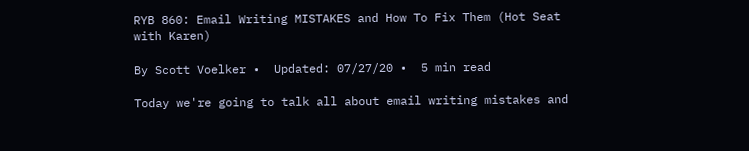RYB 860: Email Writing MISTAKES and How To Fix Them (Hot Seat with Karen)

By Scott Voelker •  Updated: 07/27/20 •  5 min read

Today we're going to talk all about email writing mistakes and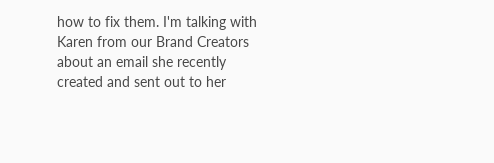how to fix them. I'm talking with Karen from our Brand Creators about an email she recently created and sent out to her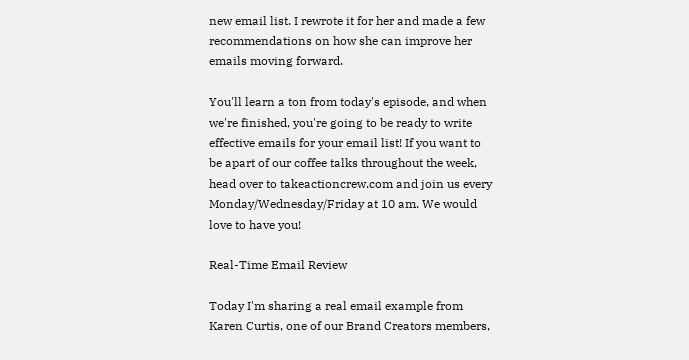new email list. I rewrote it for her and made a few recommendations on how she can improve her emails moving forward.

You'll learn a ton from today's episode, and when we're finished, you're going to be ready to write effective emails for your email list! If you want to be apart of our coffee talks throughout the week, head over to takeactioncrew.com and join us every Monday/Wednesday/Friday at 10 am. We would love to have you!

Real-Time Email Review

Today I'm sharing a real email example from Karen Curtis, one of our Brand Creators members,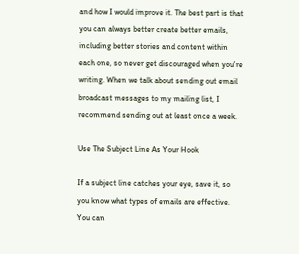and how I would improve it. The best part is that you can always better create better emails, including better stories and content within each one, so never get discouraged when you're writing. When we talk about sending out email broadcast messages to my mailing list, I recommend sending out at least once a week.

Use The Subject Line As Your Hook

If a subject line catches your eye, save it, so you know what types of emails are effective. You can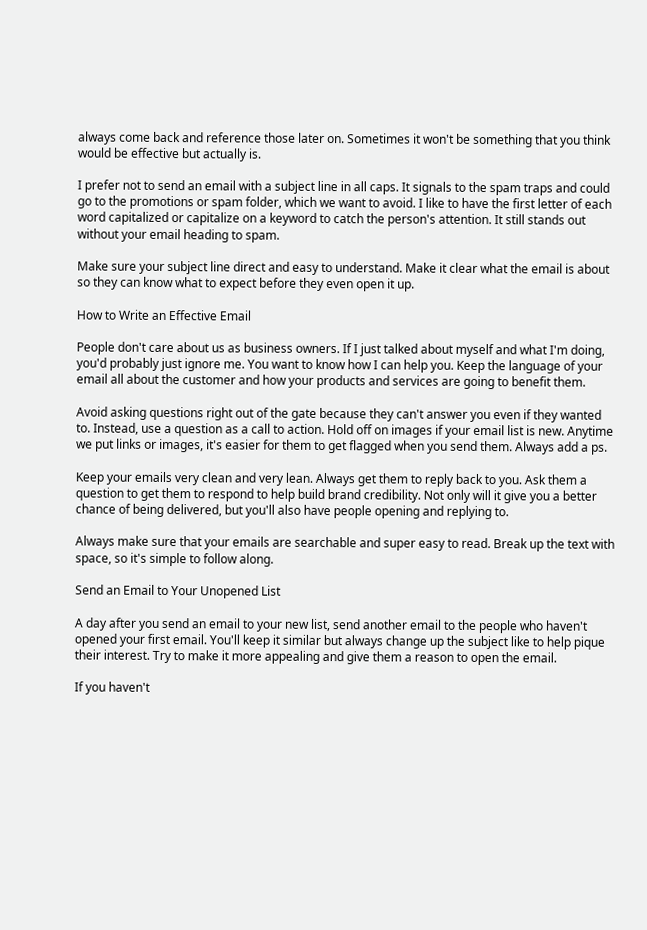always come back and reference those later on. Sometimes it won't be something that you think would be effective but actually is.

I prefer not to send an email with a subject line in all caps. It signals to the spam traps and could go to the promotions or spam folder, which we want to avoid. I like to have the first letter of each word capitalized or capitalize on a keyword to catch the person's attention. It still stands out without your email heading to spam.

Make sure your subject line direct and easy to understand. Make it clear what the email is about so they can know what to expect before they even open it up.

How to Write an Effective Email

People don't care about us as business owners. If I just talked about myself and what I'm doing, you'd probably just ignore me. You want to know how I can help you. Keep the language of your email all about the customer and how your products and services are going to benefit them.

Avoid asking questions right out of the gate because they can't answer you even if they wanted to. Instead, use a question as a call to action. Hold off on images if your email list is new. Anytime we put links or images, it's easier for them to get flagged when you send them. Always add a ps.

Keep your emails very clean and very lean. Always get them to reply back to you. Ask them a question to get them to respond to help build brand credibility. Not only will it give you a better chance of being delivered, but you'll also have people opening and replying to.

Always make sure that your emails are searchable and super easy to read. Break up the text with space, so it's simple to follow along.

Send an Email to Your Unopened List

A day after you send an email to your new list, send another email to the people who haven't opened your first email. You'll keep it similar but always change up the subject like to help pique their interest. Try to make it more appealing and give them a reason to open the email.

If you haven't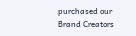purchased our Brand Creators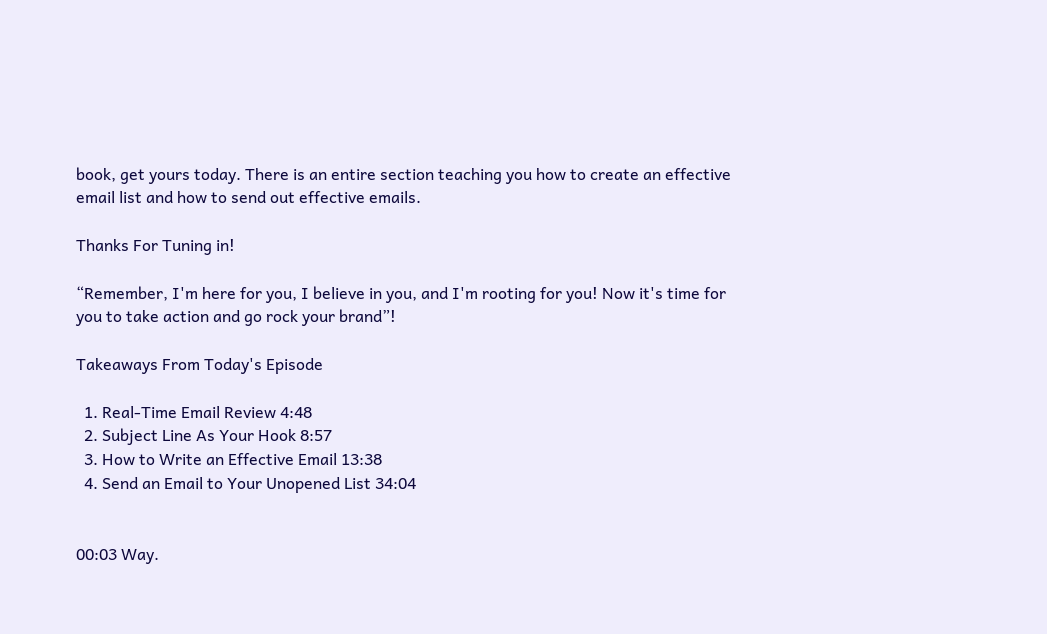book, get yours today. There is an entire section teaching you how to create an effective email list and how to send out effective emails.

Thanks For Tuning in!

“Remember, I'm here for you, I believe in you, and I'm rooting for you! Now it's time for you to take action and go rock your brand”!

Takeaways From Today's Episode

  1. Real-Time Email Review 4:48
  2. Subject Line As Your Hook 8:57
  3. How to Write an Effective Email 13:38
  4. Send an Email to Your Unopened List 34:04


00:03 Way.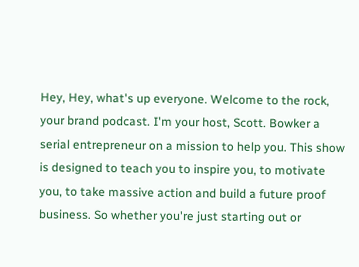Hey, Hey, what's up everyone. Welcome to the rock, your brand podcast. I'm your host, Scott. Bowker a serial entrepreneur on a mission to help you. This show is designed to teach you to inspire you, to motivate you, to take massive action and build a future proof business. So whether you're just starting out or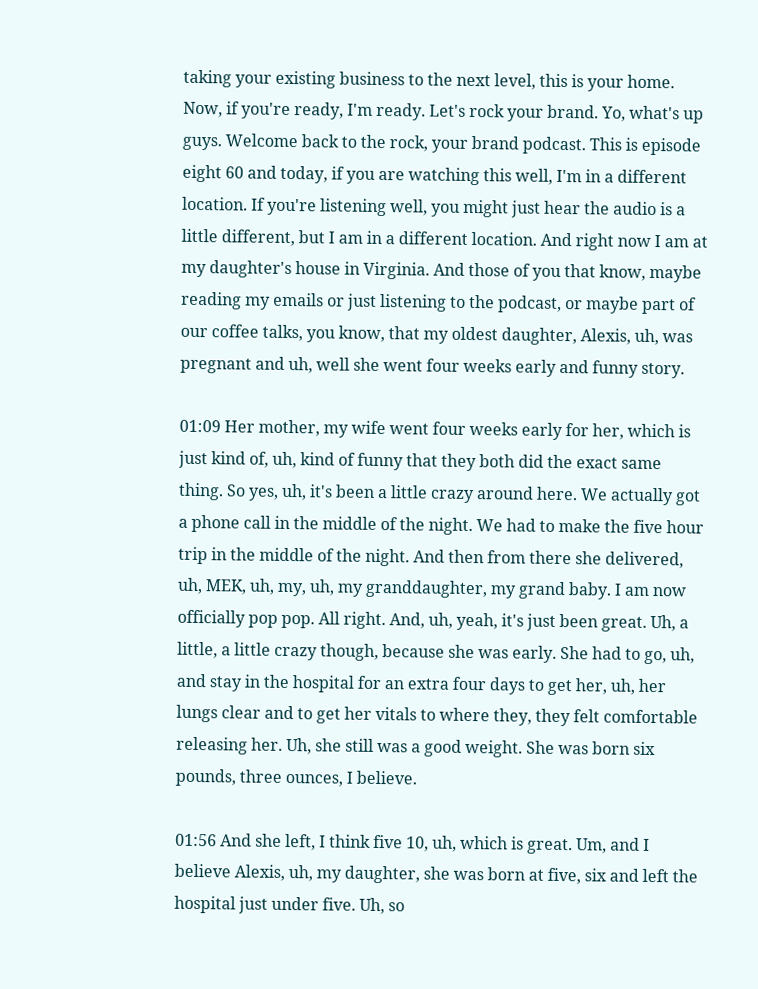taking your existing business to the next level, this is your home. Now, if you're ready, I'm ready. Let's rock your brand. Yo, what's up guys. Welcome back to the rock, your brand podcast. This is episode eight 60 and today, if you are watching this well, I'm in a different location. If you're listening well, you might just hear the audio is a little different, but I am in a different location. And right now I am at my daughter's house in Virginia. And those of you that know, maybe reading my emails or just listening to the podcast, or maybe part of our coffee talks, you know, that my oldest daughter, Alexis, uh, was pregnant and uh, well she went four weeks early and funny story.

01:09 Her mother, my wife went four weeks early for her, which is just kind of, uh, kind of funny that they both did the exact same thing. So yes, uh, it's been a little crazy around here. We actually got a phone call in the middle of the night. We had to make the five hour trip in the middle of the night. And then from there she delivered, uh, MEK, uh, my, uh, my granddaughter, my grand baby. I am now officially pop pop. All right. And, uh, yeah, it's just been great. Uh, a little, a little crazy though, because she was early. She had to go, uh, and stay in the hospital for an extra four days to get her, uh, her lungs clear and to get her vitals to where they, they felt comfortable releasing her. Uh, she still was a good weight. She was born six pounds, three ounces, I believe.

01:56 And she left, I think five 10, uh, which is great. Um, and I believe Alexis, uh, my daughter, she was born at five, six and left the hospital just under five. Uh, so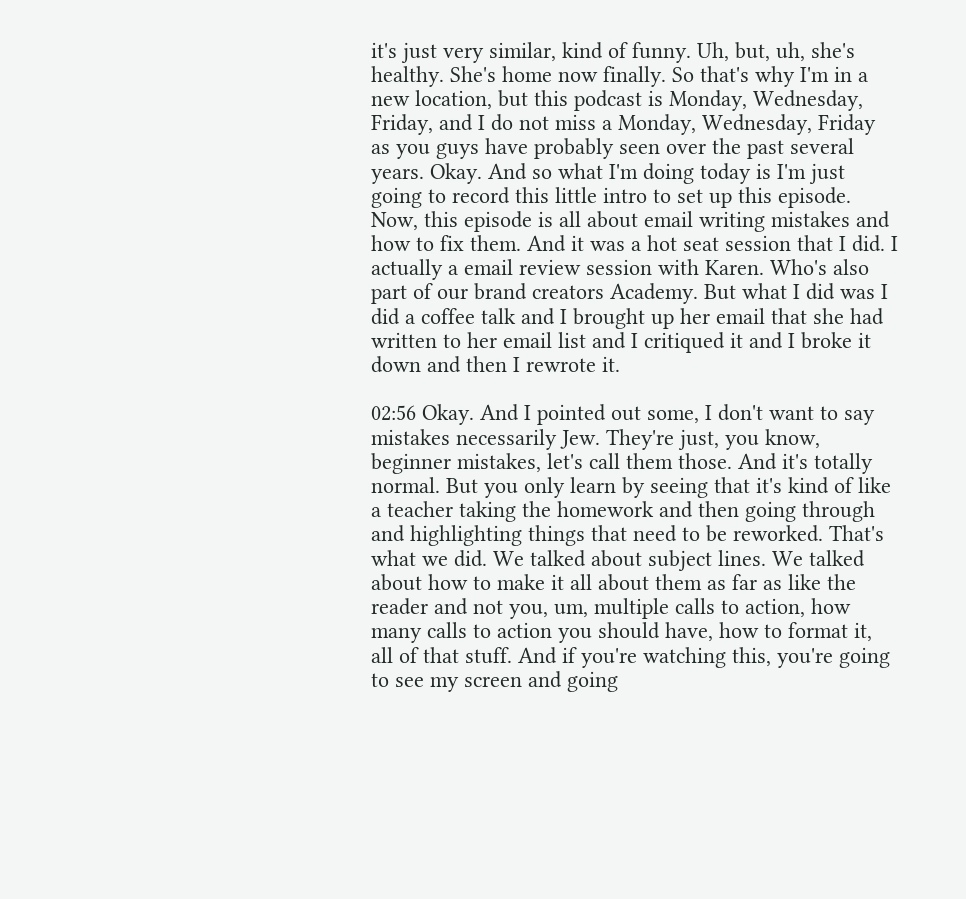it's just very similar, kind of funny. Uh, but, uh, she's healthy. She's home now finally. So that's why I'm in a new location, but this podcast is Monday, Wednesday, Friday, and I do not miss a Monday, Wednesday, Friday as you guys have probably seen over the past several years. Okay. And so what I'm doing today is I'm just going to record this little intro to set up this episode. Now, this episode is all about email writing mistakes and how to fix them. And it was a hot seat session that I did. I actually a email review session with Karen. Who's also part of our brand creators Academy. But what I did was I did a coffee talk and I brought up her email that she had written to her email list and I critiqued it and I broke it down and then I rewrote it.

02:56 Okay. And I pointed out some, I don't want to say mistakes necessarily Jew. They're just, you know, beginner mistakes, let's call them those. And it's totally normal. But you only learn by seeing that it's kind of like a teacher taking the homework and then going through and highlighting things that need to be reworked. That's what we did. We talked about subject lines. We talked about how to make it all about them as far as like the reader and not you, um, multiple calls to action, how many calls to action you should have, how to format it, all of that stuff. And if you're watching this, you're going to see my screen and going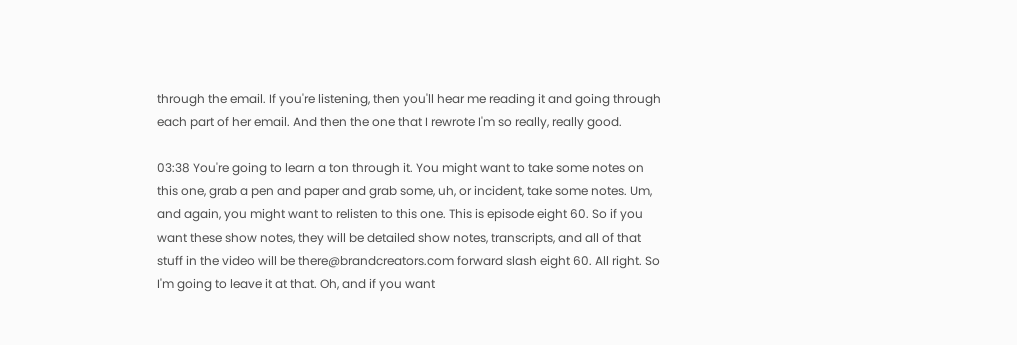through the email. If you're listening, then you'll hear me reading it and going through each part of her email. And then the one that I rewrote I'm so really, really good.

03:38 You're going to learn a ton through it. You might want to take some notes on this one, grab a pen and paper and grab some, uh, or incident, take some notes. Um, and again, you might want to relisten to this one. This is episode eight 60. So if you want these show notes, they will be detailed show notes, transcripts, and all of that stuff in the video will be there@brandcreators.com forward slash eight 60. All right. So I'm going to leave it at that. Oh, and if you want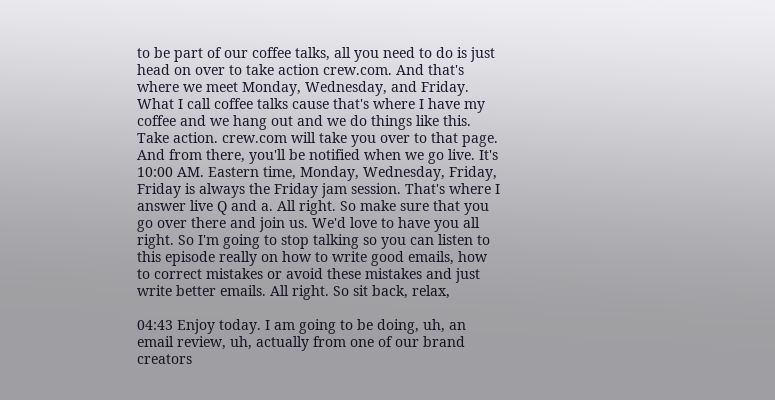to be part of our coffee talks, all you need to do is just head on over to take action crew.com. And that's where we meet Monday, Wednesday, and Friday. What I call coffee talks cause that's where I have my coffee and we hang out and we do things like this. Take action. crew.com will take you over to that page. And from there, you'll be notified when we go live. It's 10:00 AM. Eastern time, Monday, Wednesday, Friday, Friday is always the Friday jam session. That's where I answer live Q and a. All right. So make sure that you go over there and join us. We'd love to have you all right. So I'm going to stop talking so you can listen to this episode really on how to write good emails, how to correct mistakes or avoid these mistakes and just write better emails. All right. So sit back, relax,

04:43 Enjoy today. I am going to be doing, uh, an email review, uh, actually from one of our brand creators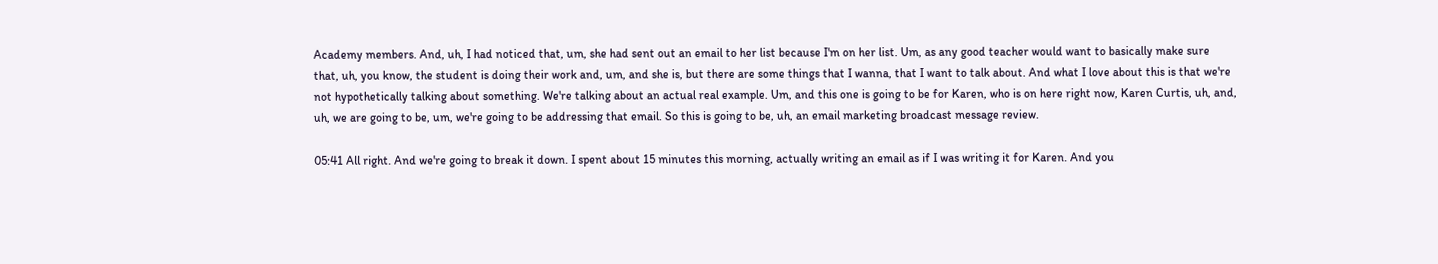Academy members. And, uh, I had noticed that, um, she had sent out an email to her list because I'm on her list. Um, as any good teacher would want to basically make sure that, uh, you know, the student is doing their work and, um, and she is, but there are some things that I wanna, that I want to talk about. And what I love about this is that we're not hypothetically talking about something. We're talking about an actual real example. Um, and this one is going to be for Karen, who is on here right now, Karen Curtis, uh, and, uh, we are going to be, um, we're going to be addressing that email. So this is going to be, uh, an email marketing broadcast message review.

05:41 All right. And we're going to break it down. I spent about 15 minutes this morning, actually writing an email as if I was writing it for Karen. And you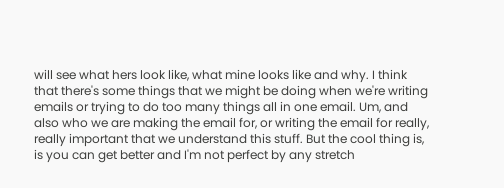will see what hers look like, what mine looks like and why. I think that there's some things that we might be doing when we're writing emails or trying to do too many things all in one email. Um, and also who we are making the email for, or writing the email for really, really important that we understand this stuff. But the cool thing is, is you can get better and I'm not perfect by any stretch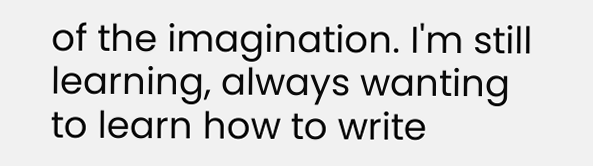of the imagination. I'm still learning, always wanting to learn how to write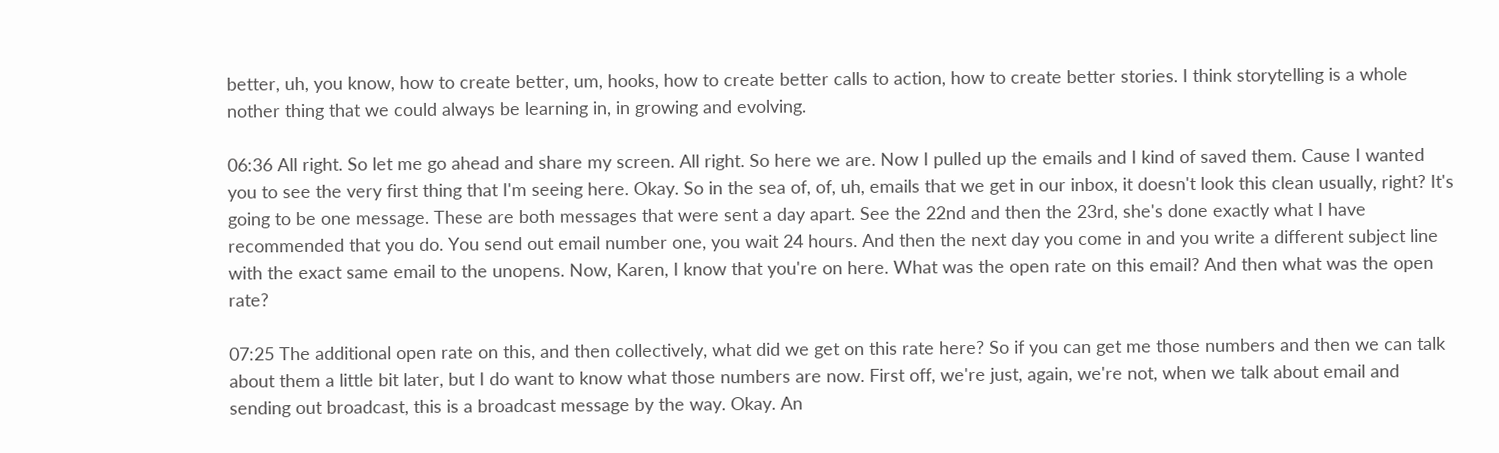better, uh, you know, how to create better, um, hooks, how to create better calls to action, how to create better stories. I think storytelling is a whole nother thing that we could always be learning in, in growing and evolving.

06:36 All right. So let me go ahead and share my screen. All right. So here we are. Now I pulled up the emails and I kind of saved them. Cause I wanted you to see the very first thing that I'm seeing here. Okay. So in the sea of, of, uh, emails that we get in our inbox, it doesn't look this clean usually, right? It's going to be one message. These are both messages that were sent a day apart. See the 22nd and then the 23rd, she's done exactly what I have recommended that you do. You send out email number one, you wait 24 hours. And then the next day you come in and you write a different subject line with the exact same email to the unopens. Now, Karen, I know that you're on here. What was the open rate on this email? And then what was the open rate?

07:25 The additional open rate on this, and then collectively, what did we get on this rate here? So if you can get me those numbers and then we can talk about them a little bit later, but I do want to know what those numbers are now. First off, we're just, again, we're not, when we talk about email and sending out broadcast, this is a broadcast message by the way. Okay. An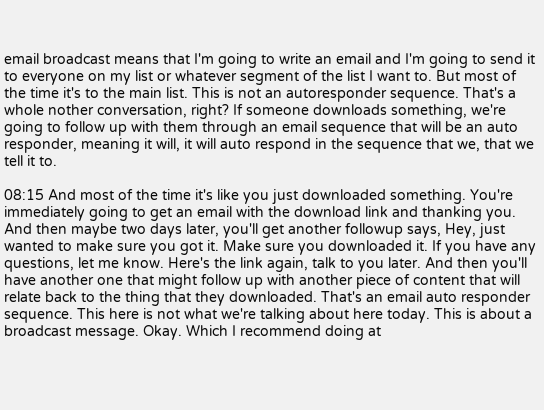email broadcast means that I'm going to write an email and I'm going to send it to everyone on my list or whatever segment of the list I want to. But most of the time it's to the main list. This is not an autoresponder sequence. That's a whole nother conversation, right? If someone downloads something, we're going to follow up with them through an email sequence that will be an auto responder, meaning it will, it will auto respond in the sequence that we, that we tell it to.

08:15 And most of the time it's like you just downloaded something. You're immediately going to get an email with the download link and thanking you. And then maybe two days later, you'll get another followup says, Hey, just wanted to make sure you got it. Make sure you downloaded it. If you have any questions, let me know. Here's the link again, talk to you later. And then you'll have another one that might follow up with another piece of content that will relate back to the thing that they downloaded. That's an email auto responder sequence. This here is not what we're talking about here today. This is about a broadcast message. Okay. Which I recommend doing at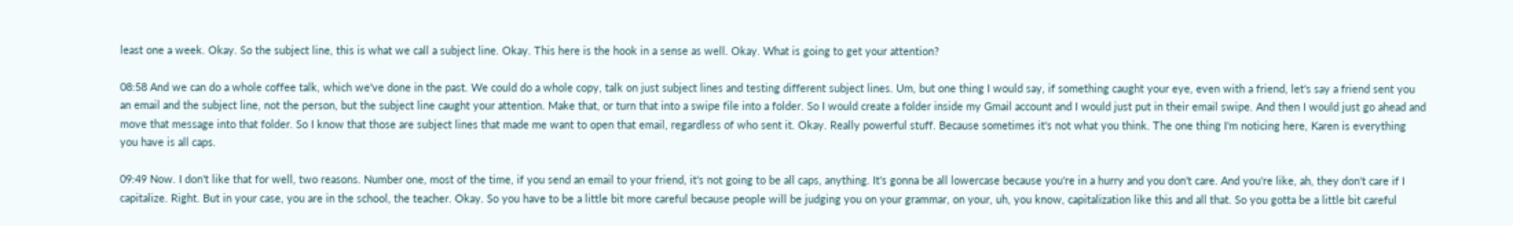least one a week. Okay. So the subject line, this is what we call a subject line. Okay. This here is the hook in a sense as well. Okay. What is going to get your attention?

08:58 And we can do a whole coffee talk, which we've done in the past. We could do a whole copy, talk on just subject lines and testing different subject lines. Um, but one thing I would say, if something caught your eye, even with a friend, let's say a friend sent you an email and the subject line, not the person, but the subject line caught your attention. Make that, or turn that into a swipe file into a folder. So I would create a folder inside my Gmail account and I would just put in their email swipe. And then I would just go ahead and move that message into that folder. So I know that those are subject lines that made me want to open that email, regardless of who sent it. Okay. Really powerful stuff. Because sometimes it's not what you think. The one thing I'm noticing here, Karen is everything you have is all caps.

09:49 Now. I don't like that for well, two reasons. Number one, most of the time, if you send an email to your friend, it's not going to be all caps, anything. It's gonna be all lowercase because you're in a hurry and you don't care. And you're like, ah, they don't care if I capitalize. Right. But in your case, you are in the school, the teacher. Okay. So you have to be a little bit more careful because people will be judging you on your grammar, on your, uh, you know, capitalization like this and all that. So you gotta be a little bit careful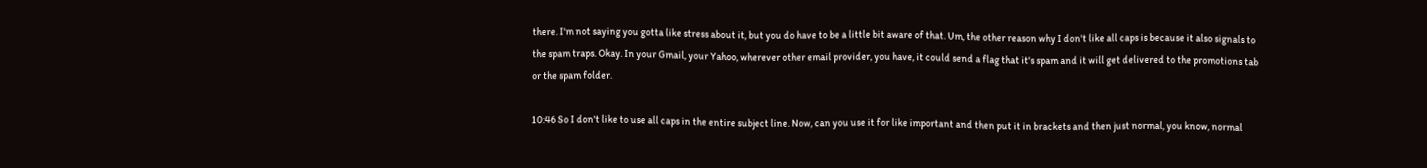there. I'm not saying you gotta like stress about it, but you do have to be a little bit aware of that. Um, the other reason why I don't like all caps is because it also signals to the spam traps. Okay. In your Gmail, your Yahoo, wherever other email provider, you have, it could send a flag that it's spam and it will get delivered to the promotions tab or the spam folder.

10:46 So I don't like to use all caps in the entire subject line. Now, can you use it for like important and then put it in brackets and then just normal, you know, normal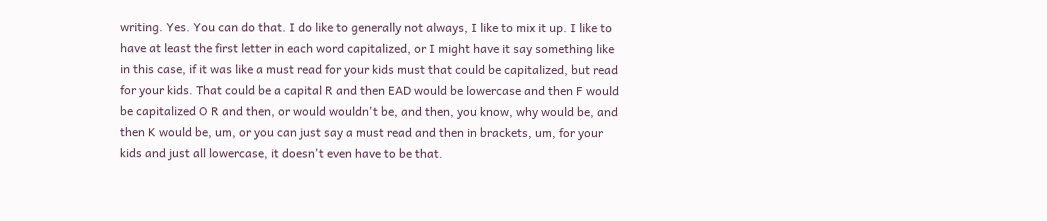writing. Yes. You can do that. I do like to generally not always, I like to mix it up. I like to have at least the first letter in each word capitalized, or I might have it say something like in this case, if it was like a must read for your kids must that could be capitalized, but read for your kids. That could be a capital R and then EAD would be lowercase and then F would be capitalized O R and then, or would wouldn't be, and then, you know, why would be, and then K would be, um, or you can just say a must read and then in brackets, um, for your kids and just all lowercase, it doesn't even have to be that.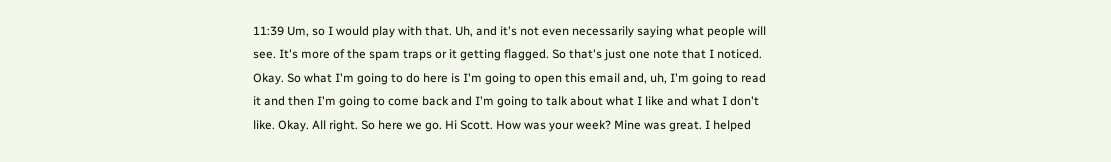11:39 Um, so I would play with that. Uh, and it's not even necessarily saying what people will see. It's more of the spam traps or it getting flagged. So that's just one note that I noticed. Okay. So what I'm going to do here is I'm going to open this email and, uh, I'm going to read it and then I'm going to come back and I'm going to talk about what I like and what I don't like. Okay. All right. So here we go. Hi Scott. How was your week? Mine was great. I helped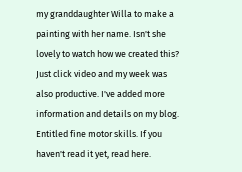my granddaughter Willa to make a painting with her name. Isn't she lovely to watch how we created this? Just click video and my week was also productive. I've added more information and details on my blog. Entitled fine motor skills. If you haven't read it yet, read here.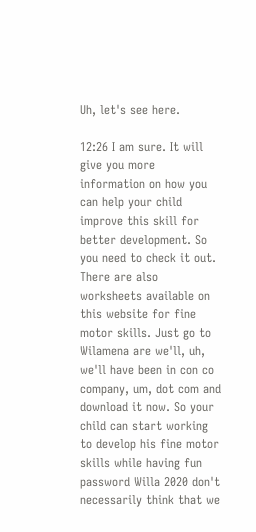Uh, let's see here.

12:26 I am sure. It will give you more information on how you can help your child improve this skill for better development. So you need to check it out. There are also worksheets available on this website for fine motor skills. Just go to Wilamena are we'll, uh, we'll have been in con co company, um, dot com and download it now. So your child can start working to develop his fine motor skills while having fun password Willa 2020 don't necessarily think that we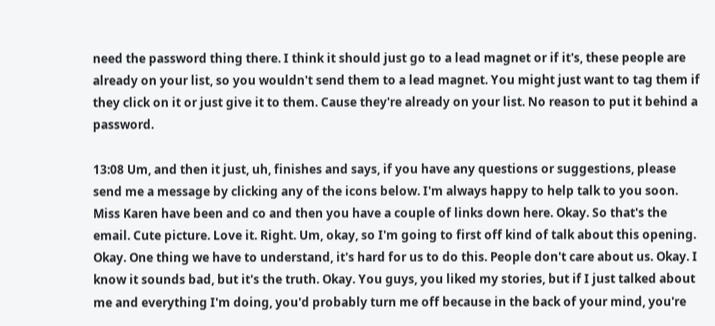need the password thing there. I think it should just go to a lead magnet or if it's, these people are already on your list, so you wouldn't send them to a lead magnet. You might just want to tag them if they click on it or just give it to them. Cause they're already on your list. No reason to put it behind a password.

13:08 Um, and then it just, uh, finishes and says, if you have any questions or suggestions, please send me a message by clicking any of the icons below. I'm always happy to help talk to you soon. Miss Karen have been and co and then you have a couple of links down here. Okay. So that's the email. Cute picture. Love it. Right. Um, okay, so I'm going to first off kind of talk about this opening. Okay. One thing we have to understand, it's hard for us to do this. People don't care about us. Okay. I know it sounds bad, but it's the truth. Okay. You guys, you liked my stories, but if I just talked about me and everything I'm doing, you'd probably turn me off because in the back of your mind, you're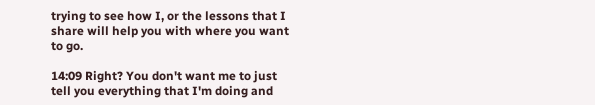trying to see how I, or the lessons that I share will help you with where you want to go.

14:09 Right? You don't want me to just tell you everything that I'm doing and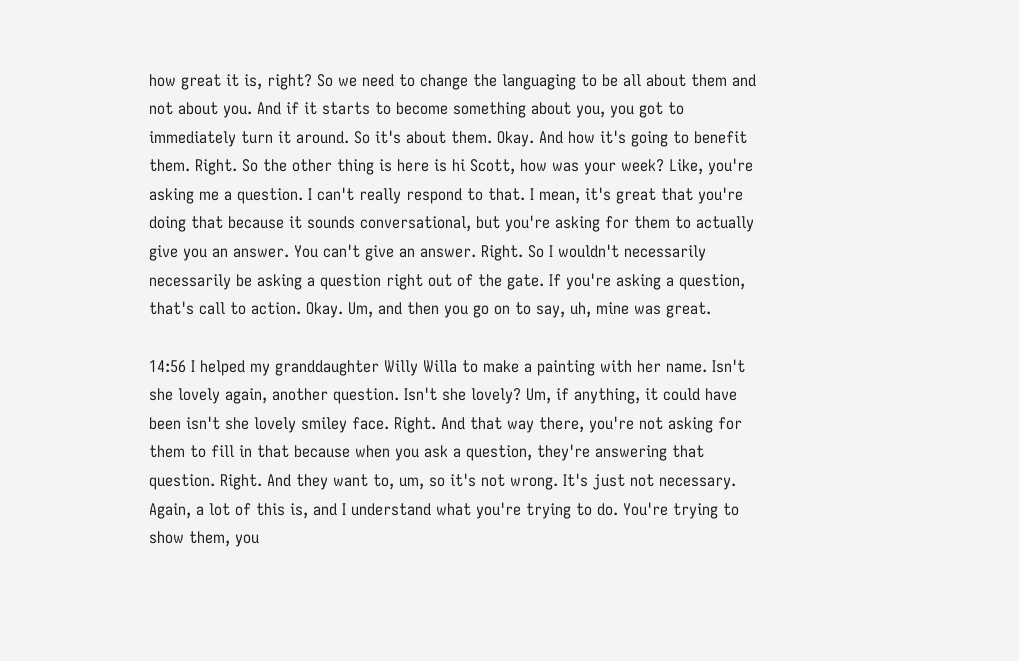how great it is, right? So we need to change the languaging to be all about them and not about you. And if it starts to become something about you, you got to immediately turn it around. So it's about them. Okay. And how it's going to benefit them. Right. So the other thing is here is hi Scott, how was your week? Like, you're asking me a question. I can't really respond to that. I mean, it's great that you're doing that because it sounds conversational, but you're asking for them to actually give you an answer. You can't give an answer. Right. So I wouldn't necessarily necessarily be asking a question right out of the gate. If you're asking a question, that's call to action. Okay. Um, and then you go on to say, uh, mine was great.

14:56 I helped my granddaughter Willy Willa to make a painting with her name. Isn't she lovely again, another question. Isn't she lovely? Um, if anything, it could have been isn't she lovely smiley face. Right. And that way there, you're not asking for them to fill in that because when you ask a question, they're answering that question. Right. And they want to, um, so it's not wrong. It's just not necessary. Again, a lot of this is, and I understand what you're trying to do. You're trying to show them, you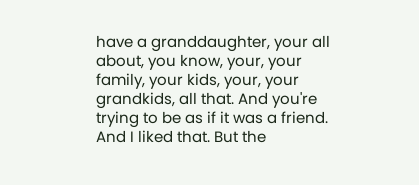have a granddaughter, your all about, you know, your, your family, your kids, your, your grandkids, all that. And you're trying to be as if it was a friend. And I liked that. But the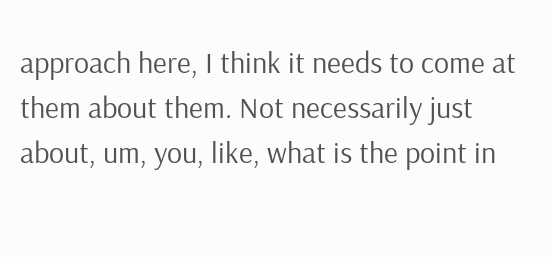approach here, I think it needs to come at them about them. Not necessarily just about, um, you, like, what is the point in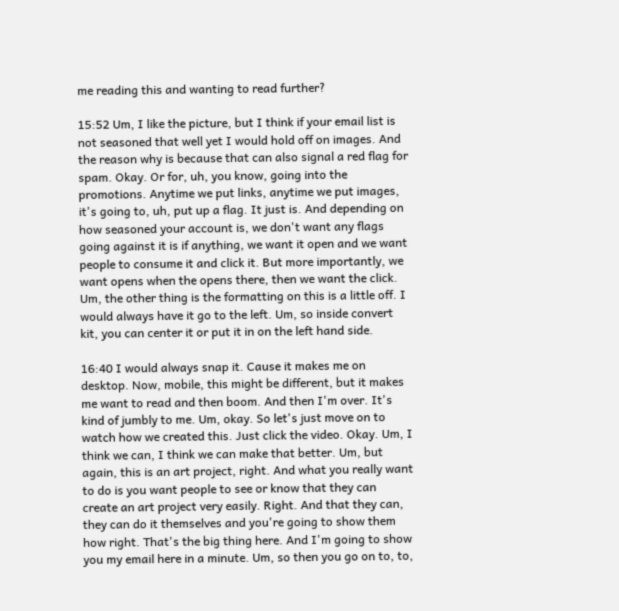me reading this and wanting to read further?

15:52 Um, I like the picture, but I think if your email list is not seasoned that well yet I would hold off on images. And the reason why is because that can also signal a red flag for spam. Okay. Or for, uh, you know, going into the promotions. Anytime we put links, anytime we put images, it's going to, uh, put up a flag. It just is. And depending on how seasoned your account is, we don't want any flags going against it is if anything, we want it open and we want people to consume it and click it. But more importantly, we want opens when the opens there, then we want the click. Um, the other thing is the formatting on this is a little off. I would always have it go to the left. Um, so inside convert kit, you can center it or put it in on the left hand side.

16:40 I would always snap it. Cause it makes me on desktop. Now, mobile, this might be different, but it makes me want to read and then boom. And then I'm over. It's kind of jumbly to me. Um, okay. So let's just move on to watch how we created this. Just click the video. Okay. Um, I think we can, I think we can make that better. Um, but again, this is an art project, right. And what you really want to do is you want people to see or know that they can create an art project very easily. Right. And that they can, they can do it themselves and you're going to show them how right. That's the big thing here. And I'm going to show you my email here in a minute. Um, so then you go on to, to,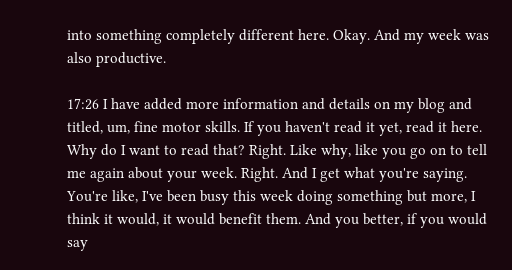into something completely different here. Okay. And my week was also productive.

17:26 I have added more information and details on my blog and titled, um, fine motor skills. If you haven't read it yet, read it here. Why do I want to read that? Right. Like why, like you go on to tell me again about your week. Right. And I get what you're saying. You're like, I've been busy this week doing something but more, I think it would, it would benefit them. And you better, if you would say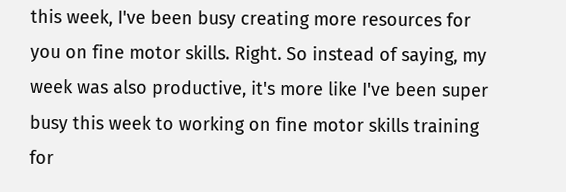this week, I've been busy creating more resources for you on fine motor skills. Right. So instead of saying, my week was also productive, it's more like I've been super busy this week to working on fine motor skills training for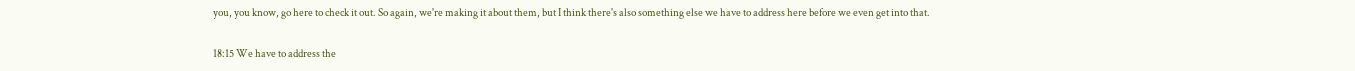you, you know, go here to check it out. So again, we're making it about them, but I think there's also something else we have to address here before we even get into that.

18:15 We have to address the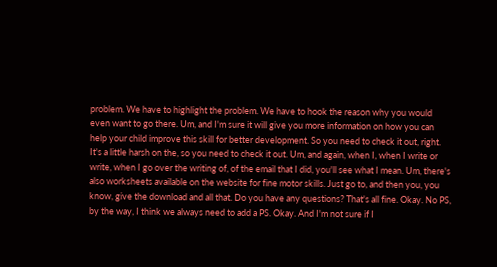problem. We have to highlight the problem. We have to hook the reason why you would even want to go there. Um, and I'm sure it will give you more information on how you can help your child improve this skill for better development. So you need to check it out, right. It's a little harsh on the, so you need to check it out. Um, and again, when I, when I write or write, when I go over the writing of, of the email that I did, you'll see what I mean. Um, there's also worksheets available on the website for fine motor skills. Just go to, and then you, you know, give the download and all that. Do you have any questions? That's all fine. Okay. No PS, by the way, I think we always need to add a PS. Okay. And I'm not sure if I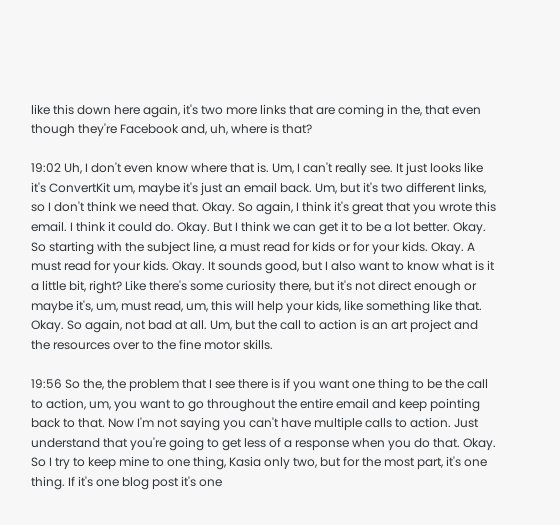like this down here again, it's two more links that are coming in the, that even though they're Facebook and, uh, where is that?

19:02 Uh, I don't even know where that is. Um, I can't really see. It just looks like it's ConvertKit um, maybe it's just an email back. Um, but it's two different links, so I don't think we need that. Okay. So again, I think it's great that you wrote this email. I think it could do. Okay. But I think we can get it to be a lot better. Okay. So starting with the subject line, a must read for kids or for your kids. Okay. A must read for your kids. Okay. It sounds good, but I also want to know what is it a little bit, right? Like there's some curiosity there, but it's not direct enough or maybe it's, um, must read, um, this will help your kids, like something like that. Okay. So again, not bad at all. Um, but the call to action is an art project and the resources over to the fine motor skills.

19:56 So the, the problem that I see there is if you want one thing to be the call to action, um, you want to go throughout the entire email and keep pointing back to that. Now I'm not saying you can't have multiple calls to action. Just understand that you're going to get less of a response when you do that. Okay. So I try to keep mine to one thing, Kasia only two, but for the most part, it's one thing. If it's one blog post it's one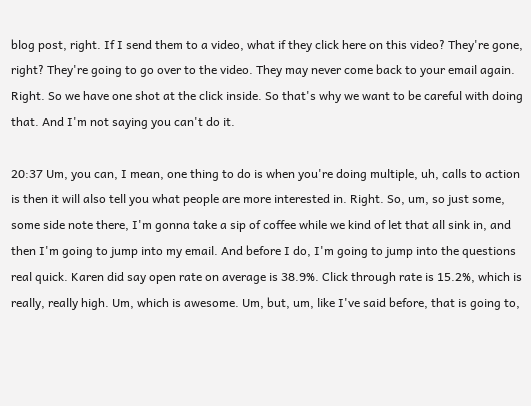blog post, right. If I send them to a video, what if they click here on this video? They're gone, right? They're going to go over to the video. They may never come back to your email again. Right. So we have one shot at the click inside. So that's why we want to be careful with doing that. And I'm not saying you can't do it.

20:37 Um, you can, I mean, one thing to do is when you're doing multiple, uh, calls to action is then it will also tell you what people are more interested in. Right. So, um, so just some, some side note there, I'm gonna take a sip of coffee while we kind of let that all sink in, and then I'm going to jump into my email. And before I do, I'm going to jump into the questions real quick. Karen did say open rate on average is 38.9%. Click through rate is 15.2%, which is really, really high. Um, which is awesome. Um, but, um, like I've said before, that is going to,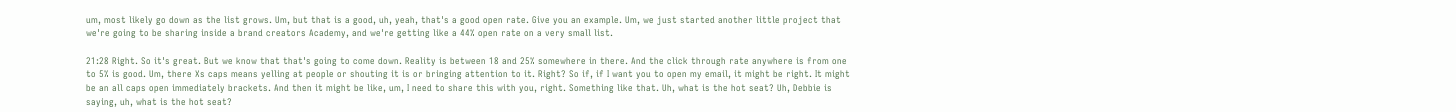um, most likely go down as the list grows. Um, but that is a good, uh, yeah, that's a good open rate. Give you an example. Um, we just started another little project that we're going to be sharing inside a brand creators Academy, and we're getting like a 44% open rate on a very small list.

21:28 Right. So it's great. But we know that that's going to come down. Reality is between 18 and 25% somewhere in there. And the click through rate anywhere is from one to 5% is good. Um, there Xs caps means yelling at people or shouting it is or bringing attention to it. Right? So if, if I want you to open my email, it might be right. It might be an all caps open immediately brackets. And then it might be like, um, I need to share this with you, right. Something like that. Uh, what is the hot seat? Uh, Debbie is saying, uh, what is the hot seat?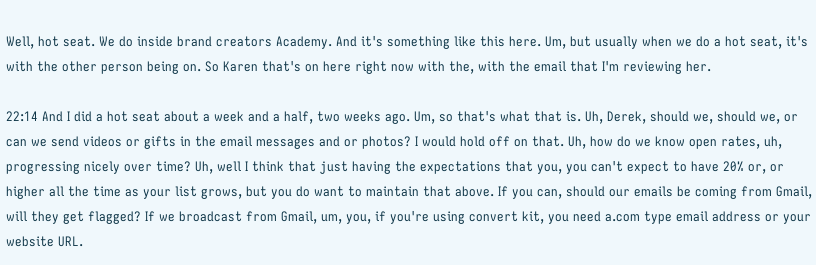Well, hot seat. We do inside brand creators Academy. And it's something like this here. Um, but usually when we do a hot seat, it's with the other person being on. So Karen that's on here right now with the, with the email that I'm reviewing her.

22:14 And I did a hot seat about a week and a half, two weeks ago. Um, so that's what that is. Uh, Derek, should we, should we, or can we send videos or gifts in the email messages and or photos? I would hold off on that. Uh, how do we know open rates, uh, progressing nicely over time? Uh, well I think that just having the expectations that you, you can't expect to have 20% or, or higher all the time as your list grows, but you do want to maintain that above. If you can, should our emails be coming from Gmail, will they get flagged? If we broadcast from Gmail, um, you, if you're using convert kit, you need a.com type email address or your website URL.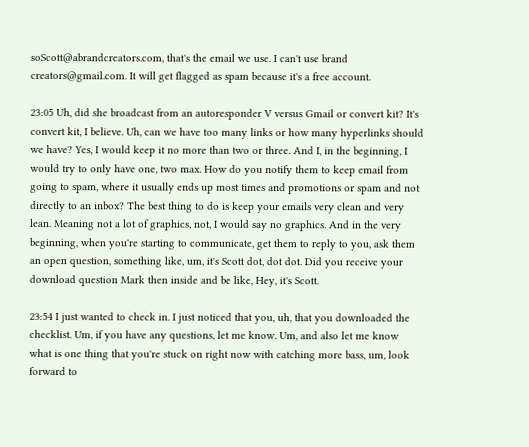soScott@abrandcreators.com, that's the email we use. I can't use brand creators@gmail.com. It will get flagged as spam because it's a free account.

23:05 Uh, did she broadcast from an autoresponder V versus Gmail or convert kit? It's convert kit, I believe. Uh, can we have too many links or how many hyperlinks should we have? Yes, I would keep it no more than two or three. And I, in the beginning, I would try to only have one, two max. How do you notify them to keep email from going to spam, where it usually ends up most times and promotions or spam and not directly to an inbox? The best thing to do is keep your emails very clean and very lean. Meaning not a lot of graphics, not, I would say no graphics. And in the very beginning, when you're starting to communicate, get them to reply to you, ask them an open question, something like, um, it's Scott dot, dot dot. Did you receive your download question Mark then inside and be like, Hey, it's Scott.

23:54 I just wanted to check in. I just noticed that you, uh, that you downloaded the checklist. Um, if you have any questions, let me know. Um, and also let me know what is one thing that you're stuck on right now with catching more bass, um, look forward to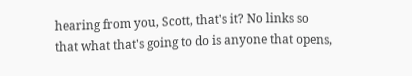hearing from you, Scott, that's it? No links so that what that's going to do is anyone that opens,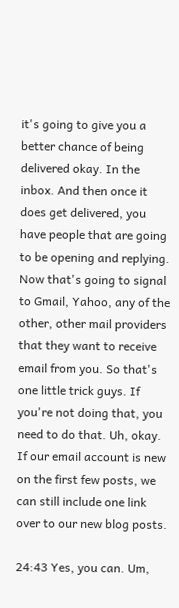it's going to give you a better chance of being delivered okay. In the inbox. And then once it does get delivered, you have people that are going to be opening and replying. Now that's going to signal to Gmail, Yahoo, any of the other, other mail providers that they want to receive email from you. So that's one little trick guys. If you're not doing that, you need to do that. Uh, okay. If our email account is new on the first few posts, we can still include one link over to our new blog posts.

24:43 Yes, you can. Um,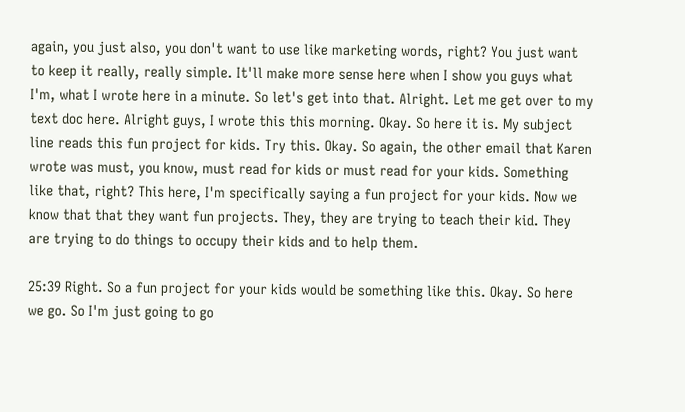again, you just also, you don't want to use like marketing words, right? You just want to keep it really, really simple. It'll make more sense here when I show you guys what I'm, what I wrote here in a minute. So let's get into that. Alright. Let me get over to my text doc here. Alright guys, I wrote this this morning. Okay. So here it is. My subject line reads this fun project for kids. Try this. Okay. So again, the other email that Karen wrote was must, you know, must read for kids or must read for your kids. Something like that, right? This here, I'm specifically saying a fun project for your kids. Now we know that that they want fun projects. They, they are trying to teach their kid. They are trying to do things to occupy their kids and to help them.

25:39 Right. So a fun project for your kids would be something like this. Okay. So here we go. So I'm just going to go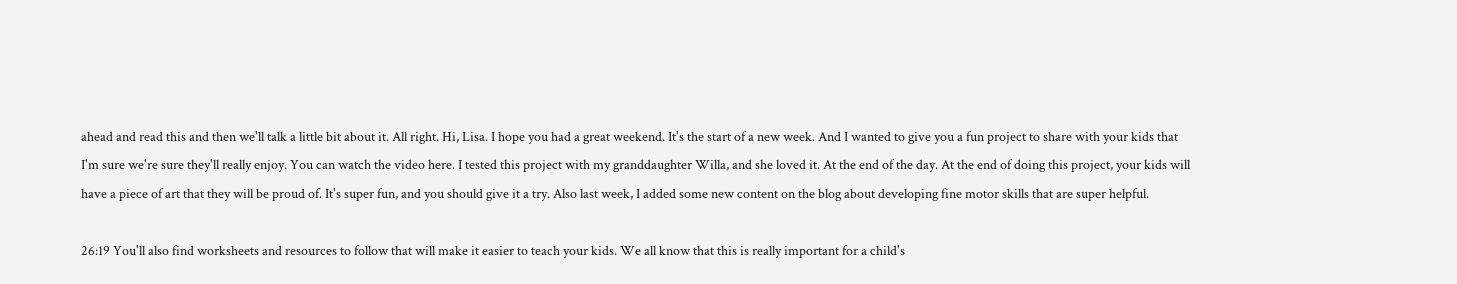ahead and read this and then we'll talk a little bit about it. All right. Hi, Lisa. I hope you had a great weekend. It's the start of a new week. And I wanted to give you a fun project to share with your kids that I'm sure we're sure they'll really enjoy. You can watch the video here. I tested this project with my granddaughter Willa, and she loved it. At the end of the day. At the end of doing this project, your kids will have a piece of art that they will be proud of. It's super fun, and you should give it a try. Also last week, I added some new content on the blog about developing fine motor skills that are super helpful.

26:19 You'll also find worksheets and resources to follow that will make it easier to teach your kids. We all know that this is really important for a child's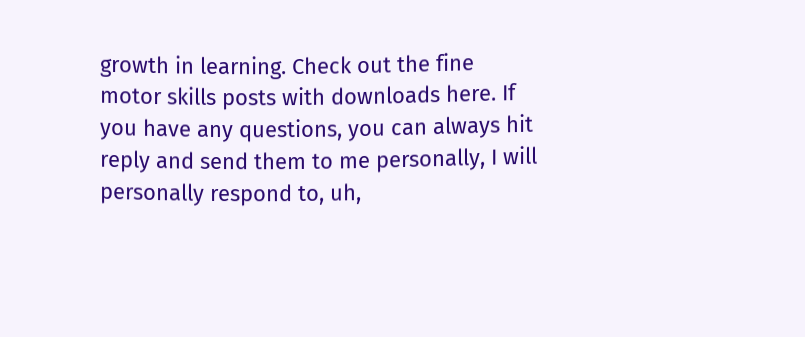growth in learning. Check out the fine motor skills posts with downloads here. If you have any questions, you can always hit reply and send them to me personally, I will personally respond to, uh,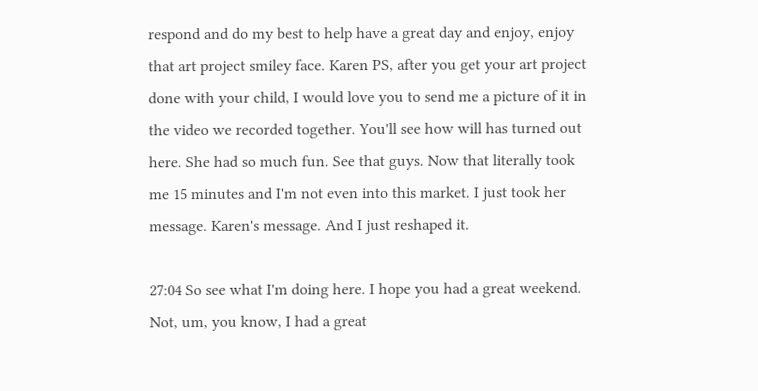respond and do my best to help have a great day and enjoy, enjoy that art project smiley face. Karen PS, after you get your art project done with your child, I would love you to send me a picture of it in the video we recorded together. You'll see how will has turned out here. She had so much fun. See that guys. Now that literally took me 15 minutes and I'm not even into this market. I just took her message. Karen's message. And I just reshaped it.

27:04 So see what I'm doing here. I hope you had a great weekend. Not, um, you know, I had a great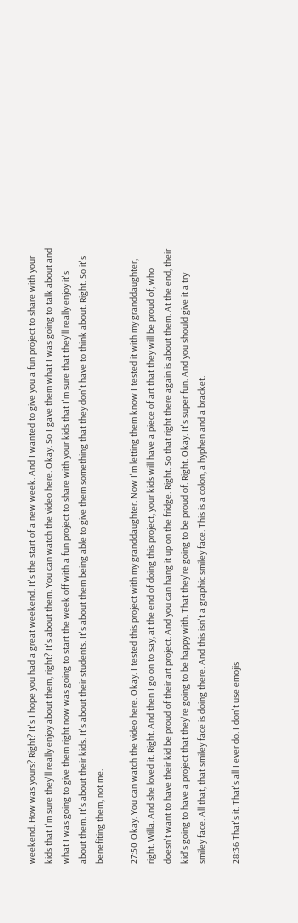weekend. How was yours? Right? It's I hope you had a great weekend. It's the start of a new week. And I wanted to give you a fun project to share with your kids that I'm sure they'll really enjoy about them, right? It's about them. You can watch the video here. Okay. So I gave them what I was going to talk about and what I was going to give them right now was going to start the week off with a fun project to share with your kids that I'm sure that they'll really enjoy it's about them. It's about their kids. It's about their students. It's about them being able to give them something that they don't have to think about. Right. So it's benefiting them, not me.

27:50 Okay. You can watch the video here. Okay. I tested this project with my granddaughter. Now I'm letting them know I tested it with my granddaughter, right. Willa. And she loved it. Right. And then I go on to say, at the end of doing this project, your kids will have a piece of art that they will be proud of, who doesn't want to have their kid be proud of their art project. And you can hang it up on the fridge. Right. So that right there again is about them. At the end, their kid's going to have a project that they're going to be happy with. That they're going to be proud of. Right. Okay. It's super fun. And you should give it a try smiley face. All that, that smiley face is doing there. And this isn't a graphic smiley face. This is a colon, a hyphen and a bracket.

28:36 That's it. That's all I ever do. I don't use emojis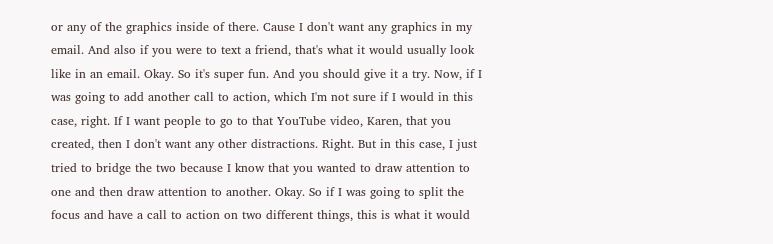or any of the graphics inside of there. Cause I don't want any graphics in my email. And also if you were to text a friend, that's what it would usually look like in an email. Okay. So it's super fun. And you should give it a try. Now, if I was going to add another call to action, which I'm not sure if I would in this case, right. If I want people to go to that YouTube video, Karen, that you created, then I don't want any other distractions. Right. But in this case, I just tried to bridge the two because I know that you wanted to draw attention to one and then draw attention to another. Okay. So if I was going to split the focus and have a call to action on two different things, this is what it would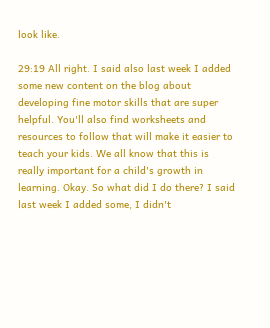look like.

29:19 All right. I said also last week I added some new content on the blog about developing fine motor skills that are super helpful. You'll also find worksheets and resources to follow that will make it easier to teach your kids. We all know that this is really important for a child's growth in learning. Okay. So what did I do there? I said last week I added some, I didn't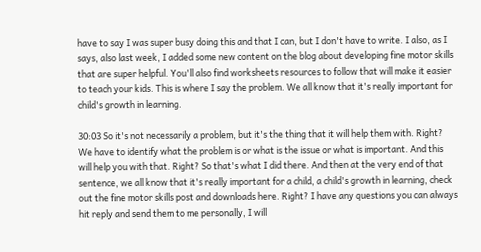have to say I was super busy doing this and that I can, but I don't have to write. I also, as I says, also last week, I added some new content on the blog about developing fine motor skills that are super helpful. You'll also find worksheets resources to follow that will make it easier to teach your kids. This is where I say the problem. We all know that it's really important for child's growth in learning.

30:03 So it's not necessarily a problem, but it's the thing that it will help them with. Right? We have to identify what the problem is or what is the issue or what is important. And this will help you with that. Right? So that's what I did there. And then at the very end of that sentence, we all know that it's really important for a child, a child's growth in learning, check out the fine motor skills post and downloads here. Right? I have any questions you can always hit reply and send them to me personally, I will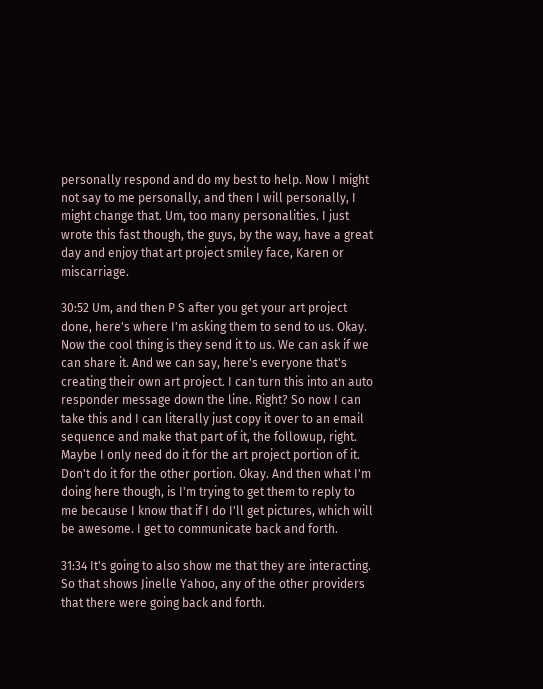personally respond and do my best to help. Now I might not say to me personally, and then I will personally, I might change that. Um, too many personalities. I just wrote this fast though, the guys, by the way, have a great day and enjoy that art project smiley face, Karen or miscarriage.

30:52 Um, and then P S after you get your art project done, here's where I'm asking them to send to us. Okay. Now the cool thing is they send it to us. We can ask if we can share it. And we can say, here's everyone that's creating their own art project. I can turn this into an auto responder message down the line. Right? So now I can take this and I can literally just copy it over to an email sequence and make that part of it, the followup, right. Maybe I only need do it for the art project portion of it. Don't do it for the other portion. Okay. And then what I'm doing here though, is I'm trying to get them to reply to me because I know that if I do I'll get pictures, which will be awesome. I get to communicate back and forth.

31:34 It's going to also show me that they are interacting. So that shows Jinelle Yahoo, any of the other providers that there were going back and forth.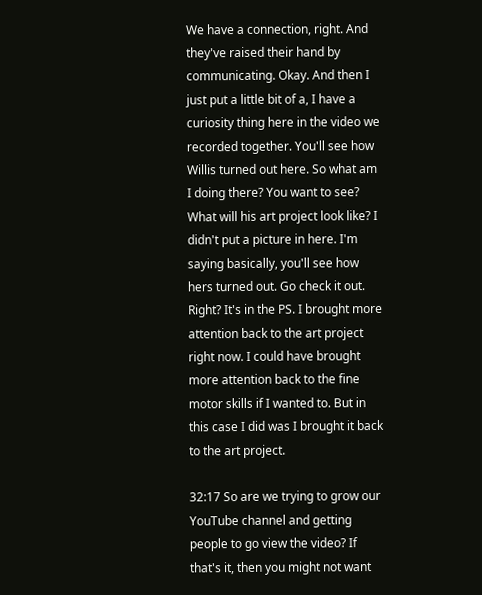We have a connection, right. And they've raised their hand by communicating. Okay. And then I just put a little bit of a, I have a curiosity thing here in the video we recorded together. You'll see how Willis turned out here. So what am I doing there? You want to see? What will his art project look like? I didn't put a picture in here. I'm saying basically, you'll see how hers turned out. Go check it out. Right? It's in the PS. I brought more attention back to the art project right now. I could have brought more attention back to the fine motor skills if I wanted to. But in this case I did was I brought it back to the art project.

32:17 So are we trying to grow our YouTube channel and getting people to go view the video? If that's it, then you might not want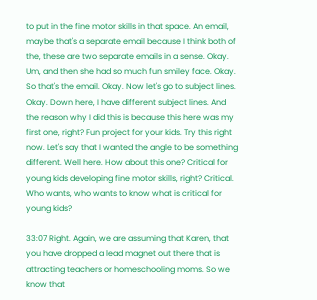to put in the fine motor skills in that space. An email, maybe that's a separate email because I think both of the, these are two separate emails in a sense. Okay. Um, and then she had so much fun smiley face. Okay. So that's the email. Okay. Now let's go to subject lines. Okay. Down here, I have different subject lines. And the reason why I did this is because this here was my first one, right? Fun project for your kids. Try this right now. Let's say that I wanted the angle to be something different. Well here. How about this one? Critical for young kids developing fine motor skills, right? Critical. Who wants, who wants to know what is critical for young kids?

33:07 Right. Again, we are assuming that Karen, that you have dropped a lead magnet out there that is attracting teachers or homeschooling moms. So we know that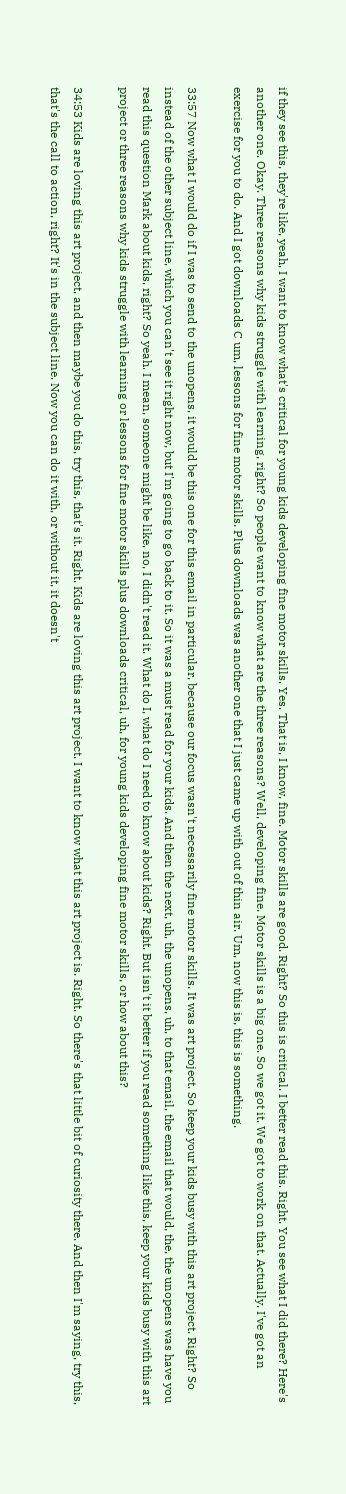if they see this, they're like, yeah, I want to know what's critical for young kids developing fine motor skills. Yes. That is, I know, fine. Motor skills are good. Right? So this is critical. I better read this. Right. You see what I did there? Here's another one. Okay. Three reasons why kids struggle with learning, right? So people want to know what are the three reasons? Well, developing fine. Motor skills is a big one. So we got it. We got to work on that. Actually. I've got an exercise for you to do. And I got downloads C um, lessons for fine motor skills. Plus downloads was another one that I just came up with out of thin air. Um, now this is, this is something.

33:57 Now what I would do if I was to send to the unopens, it would be this one for this email in particular, because our focus wasn't necessarily fine motor skills. It was art project. So keep your kids busy with this art project. Right? So instead of the other subject line, which you can't see it right now, but I'm going to go back to it. So it was a must read for your kids. And then the next, uh, the unopens, uh, to that email, the email that would, the, the unopens was have you read this question Mark about kids, right? So yeah. I mean, someone might be like, no, I didn't read it. What do I, what do I need to know about kids? Right. But isn't it better if you read something like this, keep your kids busy with this art project or three reasons why kids struggle with learning or lessons for fine motor skills plus downloads critical, uh, for young kids developing fine motor skills, or how about this?

34:53 Kids are loving this art project, and then maybe you do this, try this, that's it. Right. Kids are loving this art project. I want to know what this art project is. Right. So there's that little bit of curiosity there. And then I'm saying, try this, that's the call to action, right? It's in the subject line. Now you can do it with, or without it, it doesn't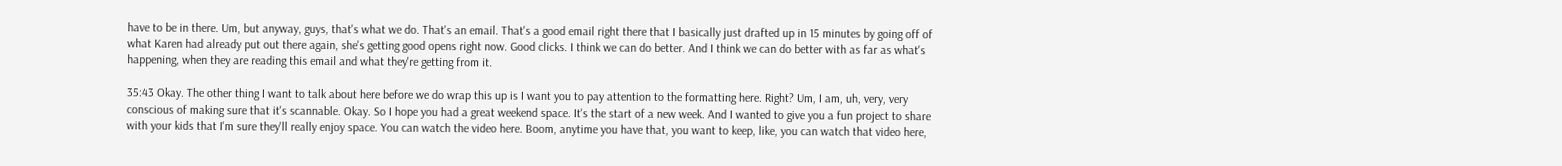have to be in there. Um, but anyway, guys, that's what we do. That's an email. That's a good email right there that I basically just drafted up in 15 minutes by going off of what Karen had already put out there again, she's getting good opens right now. Good clicks. I think we can do better. And I think we can do better with as far as what's happening, when they are reading this email and what they're getting from it.

35:43 Okay. The other thing I want to talk about here before we do wrap this up is I want you to pay attention to the formatting here. Right? Um, I am, uh, very, very conscious of making sure that it's scannable. Okay. So I hope you had a great weekend space. It's the start of a new week. And I wanted to give you a fun project to share with your kids that I'm sure they'll really enjoy space. You can watch the video here. Boom, anytime you have that, you want to keep, like, you can watch that video here,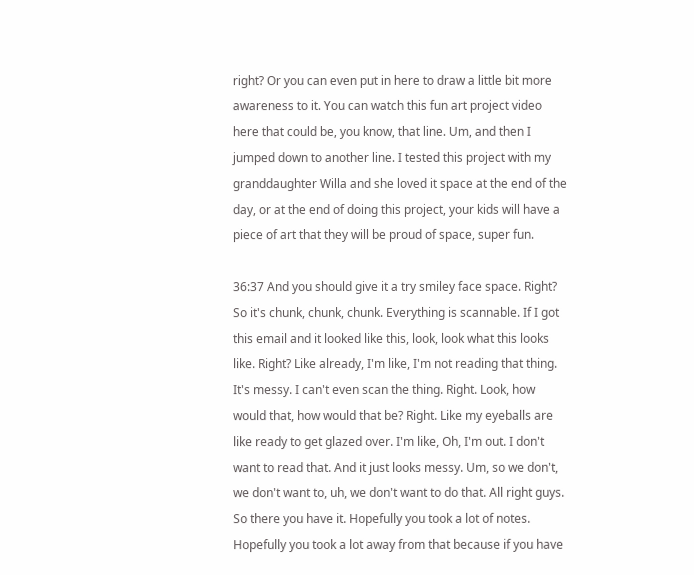right? Or you can even put in here to draw a little bit more awareness to it. You can watch this fun art project video here that could be, you know, that line. Um, and then I jumped down to another line. I tested this project with my granddaughter Willa and she loved it space at the end of the day, or at the end of doing this project, your kids will have a piece of art that they will be proud of space, super fun.

36:37 And you should give it a try smiley face space. Right? So it's chunk, chunk, chunk. Everything is scannable. If I got this email and it looked like this, look, look what this looks like. Right? Like already, I'm like, I'm not reading that thing. It's messy. I can't even scan the thing. Right. Look, how would that, how would that be? Right. Like my eyeballs are like ready to get glazed over. I'm like, Oh, I'm out. I don't want to read that. And it just looks messy. Um, so we don't, we don't want to, uh, we don't want to do that. All right guys. So there you have it. Hopefully you took a lot of notes. Hopefully you took a lot away from that because if you have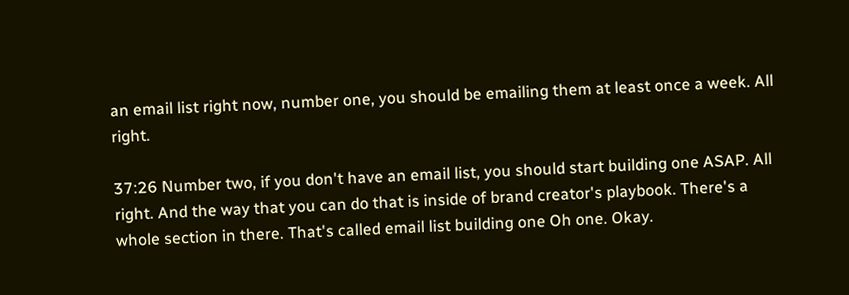an email list right now, number one, you should be emailing them at least once a week. All right.

37:26 Number two, if you don't have an email list, you should start building one ASAP. All right. And the way that you can do that is inside of brand creator's playbook. There's a whole section in there. That's called email list building one Oh one. Okay.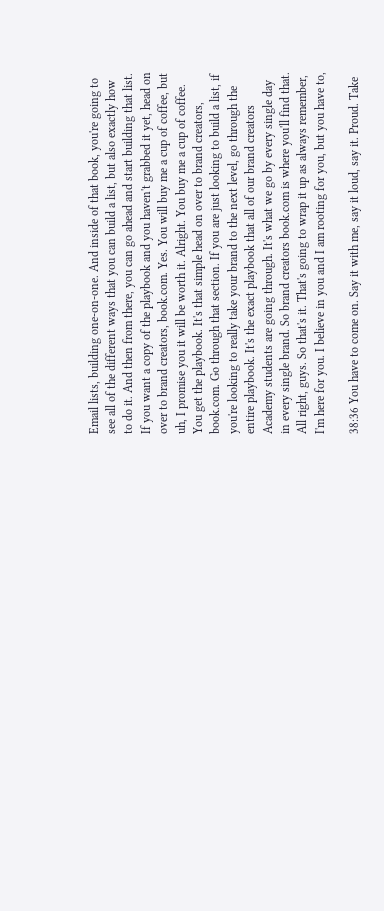Email lists, building one-on-one. And inside of that book, you're going to see all of the different ways that you can build a list, but also exactly how to do it. And then from there, you can go ahead and start building that list. If you want a copy of the playbook and you haven't grabbed it yet, head on over to brand creators, book.com. Yes. You will buy me a cup of coffee, but uh, I promise you it will be worth it. Alright. You buy me a cup of coffee. You get the playbook. It's that simple head on over to brand creators, book.com. Go through that section. If you are just looking to build a list, if you're looking to really take your brand to the next level, go through the entire playbook. It's the exact playbook that all of our brand creators Academy students are going through. It's what we go by every single day in every single brand. So brand creators book.com is where you'll find that. All right, guys. So that's it. That's going to wrap it up as always remember, I'm here for you. I believe in you and I am rooting for you, but you have to,

38:36 You have to come on. Say it with me, say it loud, say it. Proud. Take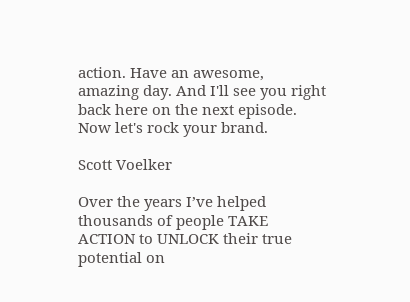action. Have an awesome, amazing day. And I'll see you right back here on the next episode. Now let's rock your brand.

Scott Voelker

Over the years I’ve helped thousands of people TAKE ACTION to UNLOCK their true potential on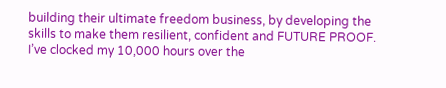building their ultimate freedom business, by developing the skills to make them resilient, confident and FUTURE PROOF. I’ve clocked my 10,000 hours over the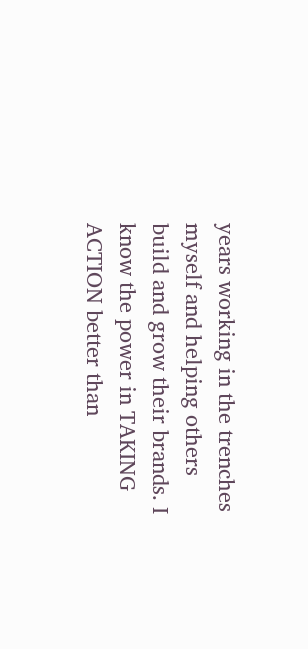years working in the trenches myself and helping others build and grow their brands. I know the power in TAKING ACTION better than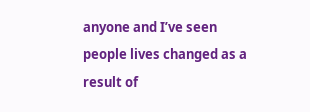anyone and I’ve seen people lives changed as a result of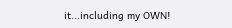it...including my OWN!